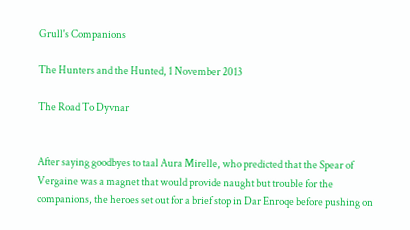Grull's Companions

The Hunters and the Hunted, 1 November 2013

The Road To Dyvnar


After saying goodbyes to taal Aura Mirelle, who predicted that the Spear of Vergaine was a magnet that would provide naught but trouble for the companions, the heroes set out for a brief stop in Dar Enroqe before pushing on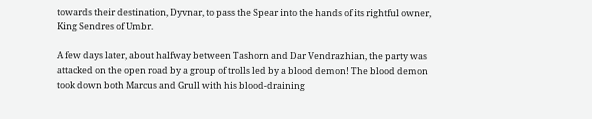towards their destination, Dyvnar, to pass the Spear into the hands of its rightful owner, King Sendres of Umbr.

A few days later, about halfway between Tashorn and Dar Vendrazhian, the party was attacked on the open road by a group of trolls led by a blood demon! The blood demon took down both Marcus and Grull with his blood-draining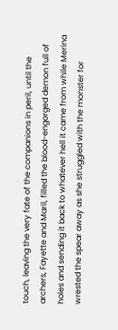touch, leaving the very fate of the companions in peril, until the archers, Fayette and Maril, filled the blood-engorged demon full of holes and sending it back to whatever hell it came from while Merina wrested the spear away as she struggled with the monster for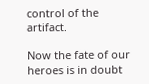control of the artifact.

Now the fate of our heroes is in doubt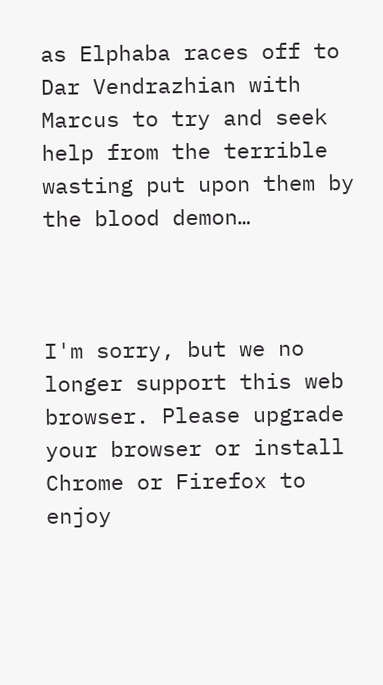as Elphaba races off to Dar Vendrazhian with Marcus to try and seek help from the terrible wasting put upon them by the blood demon…



I'm sorry, but we no longer support this web browser. Please upgrade your browser or install Chrome or Firefox to enjoy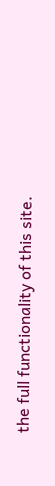the full functionality of this site.